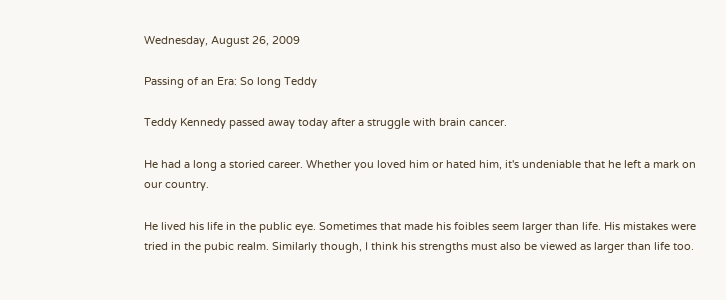Wednesday, August 26, 2009

Passing of an Era: So long Teddy

Teddy Kennedy passed away today after a struggle with brain cancer.

He had a long a storied career. Whether you loved him or hated him, it's undeniable that he left a mark on our country.

He lived his life in the public eye. Sometimes that made his foibles seem larger than life. His mistakes were tried in the pubic realm. Similarly though, I think his strengths must also be viewed as larger than life too.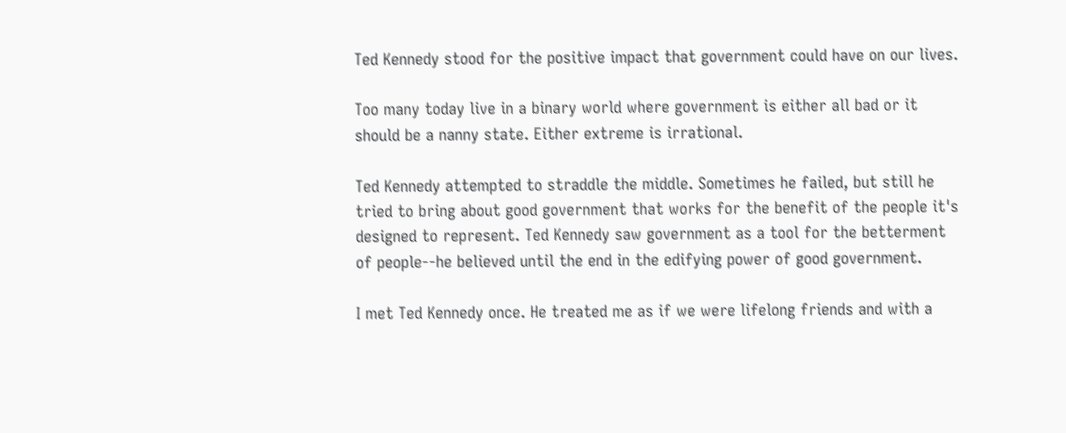Ted Kennedy stood for the positive impact that government could have on our lives.

Too many today live in a binary world where government is either all bad or it should be a nanny state. Either extreme is irrational.

Ted Kennedy attempted to straddle the middle. Sometimes he failed, but still he tried to bring about good government that works for the benefit of the people it's designed to represent. Ted Kennedy saw government as a tool for the betterment of people--he believed until the end in the edifying power of good government.

I met Ted Kennedy once. He treated me as if we were lifelong friends and with a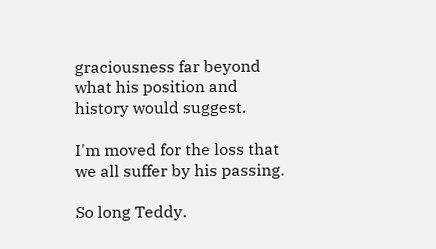graciousness far beyond what his position and history would suggest.

I'm moved for the loss that we all suffer by his passing.

So long Teddy.